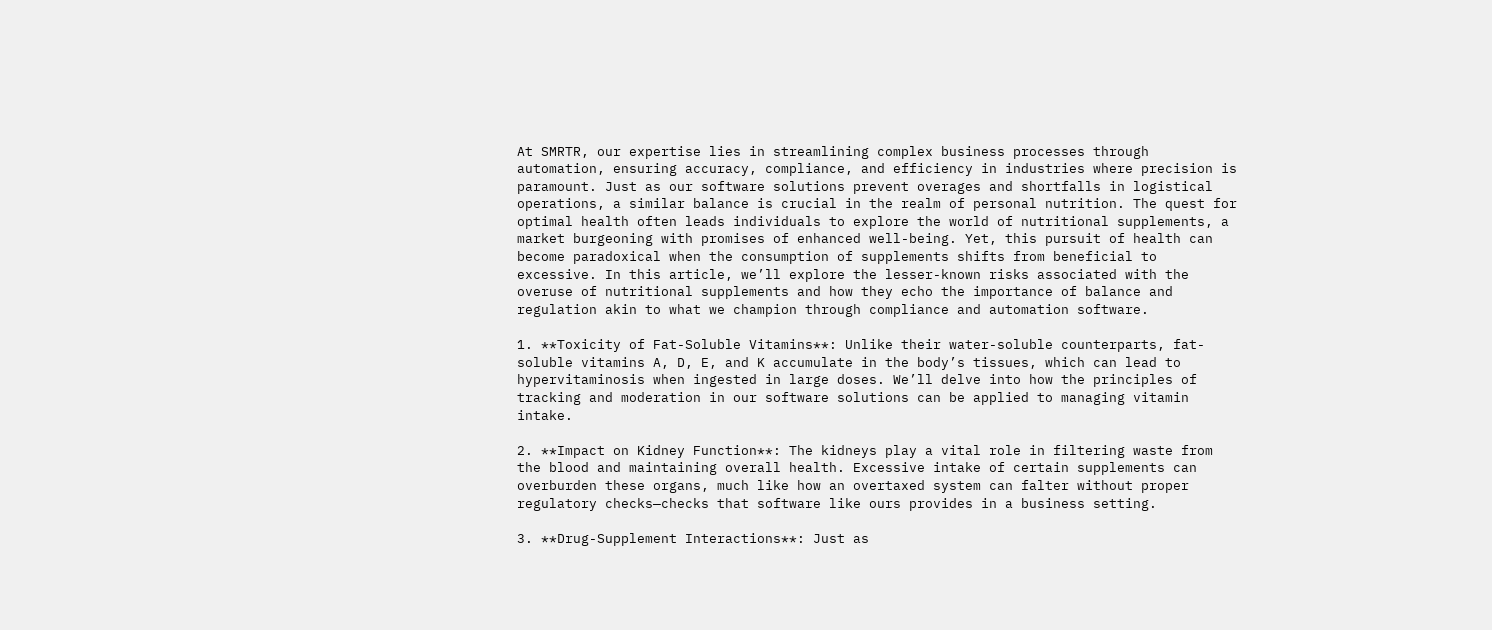At SMRTR, our expertise lies in streamlining complex business processes through automation, ensuring accuracy, compliance, and efficiency in industries where precision is paramount. Just as our software solutions prevent overages and shortfalls in logistical operations, a similar balance is crucial in the realm of personal nutrition. The quest for optimal health often leads individuals to explore the world of nutritional supplements, a market burgeoning with promises of enhanced well-being. Yet, this pursuit of health can become paradoxical when the consumption of supplements shifts from beneficial to excessive. In this article, we’ll explore the lesser-known risks associated with the overuse of nutritional supplements and how they echo the importance of balance and regulation akin to what we champion through compliance and automation software.

1. **Toxicity of Fat-Soluble Vitamins**: Unlike their water-soluble counterparts, fat-soluble vitamins A, D, E, and K accumulate in the body’s tissues, which can lead to hypervitaminosis when ingested in large doses. We’ll delve into how the principles of tracking and moderation in our software solutions can be applied to managing vitamin intake.

2. **Impact on Kidney Function**: The kidneys play a vital role in filtering waste from the blood and maintaining overall health. Excessive intake of certain supplements can overburden these organs, much like how an overtaxed system can falter without proper regulatory checks—checks that software like ours provides in a business setting.

3. **Drug-Supplement Interactions**: Just as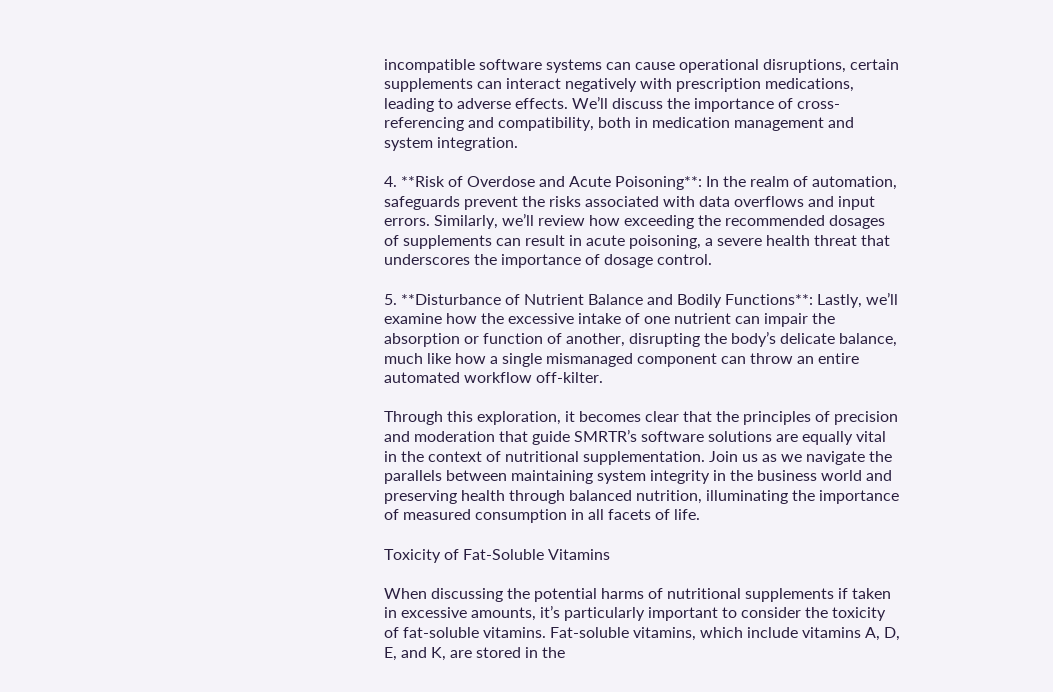incompatible software systems can cause operational disruptions, certain supplements can interact negatively with prescription medications, leading to adverse effects. We’ll discuss the importance of cross-referencing and compatibility, both in medication management and system integration.

4. **Risk of Overdose and Acute Poisoning**: In the realm of automation, safeguards prevent the risks associated with data overflows and input errors. Similarly, we’ll review how exceeding the recommended dosages of supplements can result in acute poisoning, a severe health threat that underscores the importance of dosage control.

5. **Disturbance of Nutrient Balance and Bodily Functions**: Lastly, we’ll examine how the excessive intake of one nutrient can impair the absorption or function of another, disrupting the body’s delicate balance, much like how a single mismanaged component can throw an entire automated workflow off-kilter.

Through this exploration, it becomes clear that the principles of precision and moderation that guide SMRTR’s software solutions are equally vital in the context of nutritional supplementation. Join us as we navigate the parallels between maintaining system integrity in the business world and preserving health through balanced nutrition, illuminating the importance of measured consumption in all facets of life.

Toxicity of Fat-Soluble Vitamins

When discussing the potential harms of nutritional supplements if taken in excessive amounts, it’s particularly important to consider the toxicity of fat-soluble vitamins. Fat-soluble vitamins, which include vitamins A, D, E, and K, are stored in the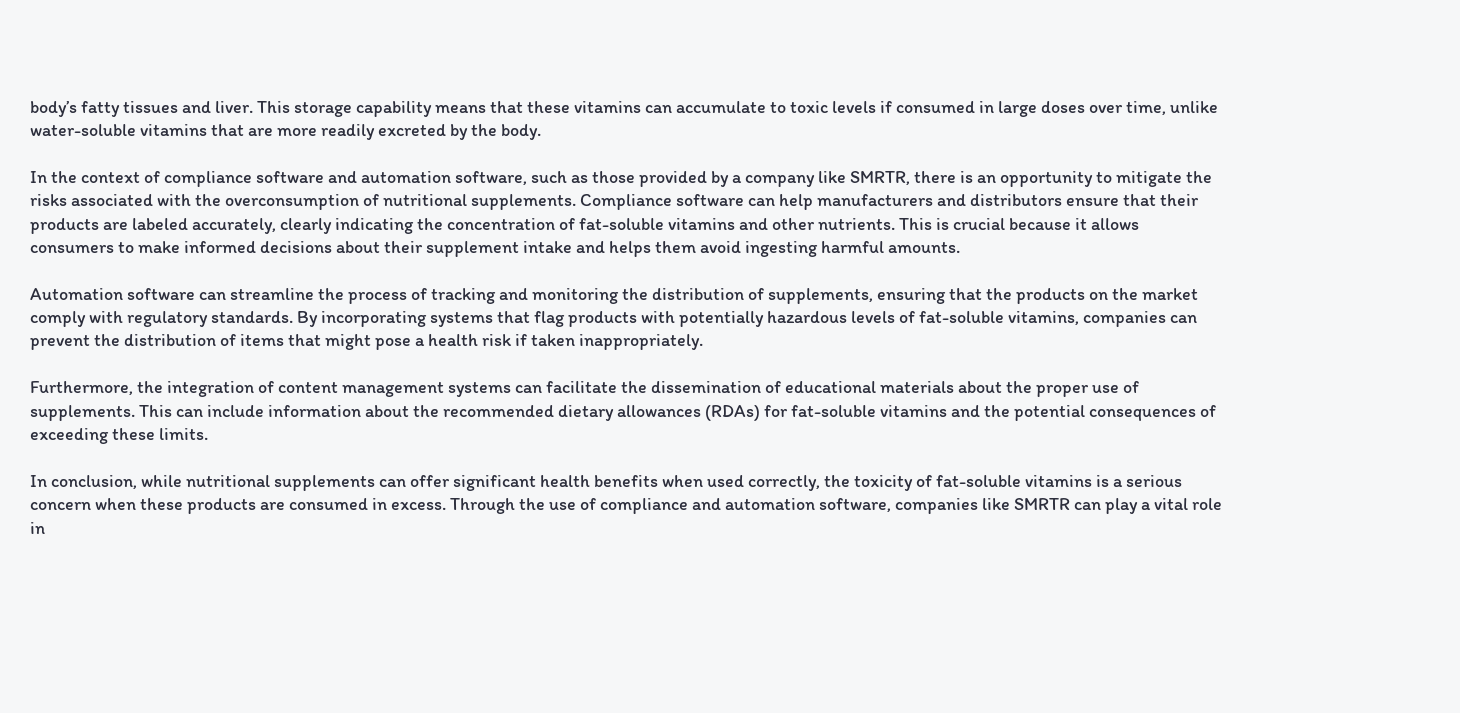body’s fatty tissues and liver. This storage capability means that these vitamins can accumulate to toxic levels if consumed in large doses over time, unlike water-soluble vitamins that are more readily excreted by the body.

In the context of compliance software and automation software, such as those provided by a company like SMRTR, there is an opportunity to mitigate the risks associated with the overconsumption of nutritional supplements. Compliance software can help manufacturers and distributors ensure that their products are labeled accurately, clearly indicating the concentration of fat-soluble vitamins and other nutrients. This is crucial because it allows consumers to make informed decisions about their supplement intake and helps them avoid ingesting harmful amounts.

Automation software can streamline the process of tracking and monitoring the distribution of supplements, ensuring that the products on the market comply with regulatory standards. By incorporating systems that flag products with potentially hazardous levels of fat-soluble vitamins, companies can prevent the distribution of items that might pose a health risk if taken inappropriately.

Furthermore, the integration of content management systems can facilitate the dissemination of educational materials about the proper use of supplements. This can include information about the recommended dietary allowances (RDAs) for fat-soluble vitamins and the potential consequences of exceeding these limits.

In conclusion, while nutritional supplements can offer significant health benefits when used correctly, the toxicity of fat-soluble vitamins is a serious concern when these products are consumed in excess. Through the use of compliance and automation software, companies like SMRTR can play a vital role in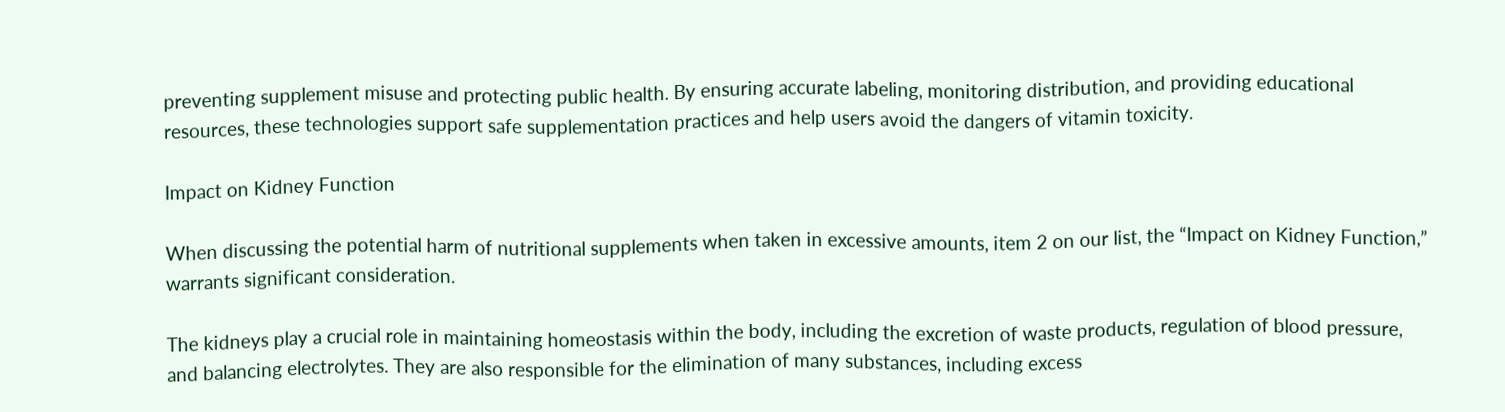preventing supplement misuse and protecting public health. By ensuring accurate labeling, monitoring distribution, and providing educational resources, these technologies support safe supplementation practices and help users avoid the dangers of vitamin toxicity.

Impact on Kidney Function

When discussing the potential harm of nutritional supplements when taken in excessive amounts, item 2 on our list, the “Impact on Kidney Function,” warrants significant consideration.

The kidneys play a crucial role in maintaining homeostasis within the body, including the excretion of waste products, regulation of blood pressure, and balancing electrolytes. They are also responsible for the elimination of many substances, including excess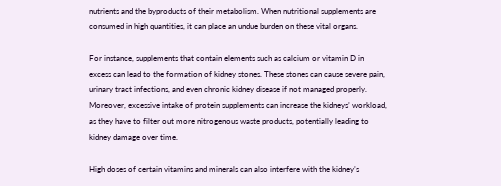nutrients and the byproducts of their metabolism. When nutritional supplements are consumed in high quantities, it can place an undue burden on these vital organs.

For instance, supplements that contain elements such as calcium or vitamin D in excess can lead to the formation of kidney stones. These stones can cause severe pain, urinary tract infections, and even chronic kidney disease if not managed properly. Moreover, excessive intake of protein supplements can increase the kidneys’ workload, as they have to filter out more nitrogenous waste products, potentially leading to kidney damage over time.

High doses of certain vitamins and minerals can also interfere with the kidney’s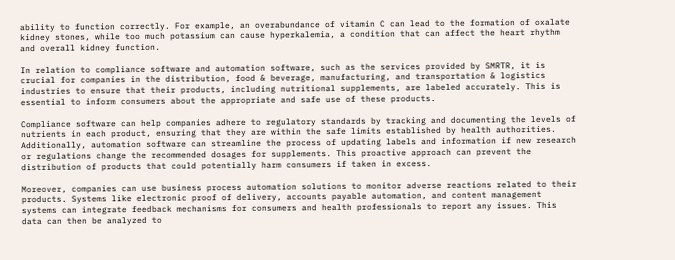ability to function correctly. For example, an overabundance of vitamin C can lead to the formation of oxalate kidney stones, while too much potassium can cause hyperkalemia, a condition that can affect the heart rhythm and overall kidney function.

In relation to compliance software and automation software, such as the services provided by SMRTR, it is crucial for companies in the distribution, food & beverage, manufacturing, and transportation & logistics industries to ensure that their products, including nutritional supplements, are labeled accurately. This is essential to inform consumers about the appropriate and safe use of these products.

Compliance software can help companies adhere to regulatory standards by tracking and documenting the levels of nutrients in each product, ensuring that they are within the safe limits established by health authorities. Additionally, automation software can streamline the process of updating labels and information if new research or regulations change the recommended dosages for supplements. This proactive approach can prevent the distribution of products that could potentially harm consumers if taken in excess.

Moreover, companies can use business process automation solutions to monitor adverse reactions related to their products. Systems like electronic proof of delivery, accounts payable automation, and content management systems can integrate feedback mechanisms for consumers and health professionals to report any issues. This data can then be analyzed to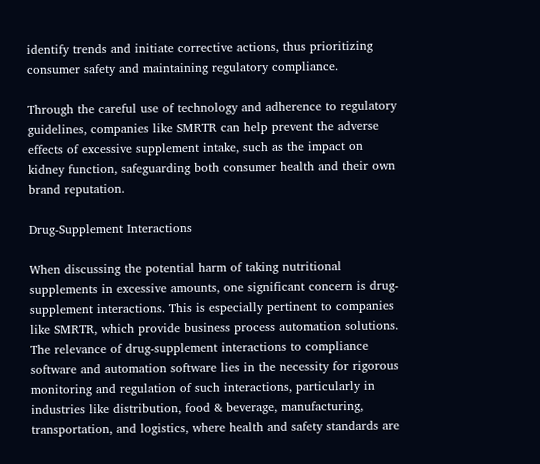identify trends and initiate corrective actions, thus prioritizing consumer safety and maintaining regulatory compliance.

Through the careful use of technology and adherence to regulatory guidelines, companies like SMRTR can help prevent the adverse effects of excessive supplement intake, such as the impact on kidney function, safeguarding both consumer health and their own brand reputation.

Drug-Supplement Interactions

When discussing the potential harm of taking nutritional supplements in excessive amounts, one significant concern is drug-supplement interactions. This is especially pertinent to companies like SMRTR, which provide business process automation solutions. The relevance of drug-supplement interactions to compliance software and automation software lies in the necessity for rigorous monitoring and regulation of such interactions, particularly in industries like distribution, food & beverage, manufacturing, transportation, and logistics, where health and safety standards are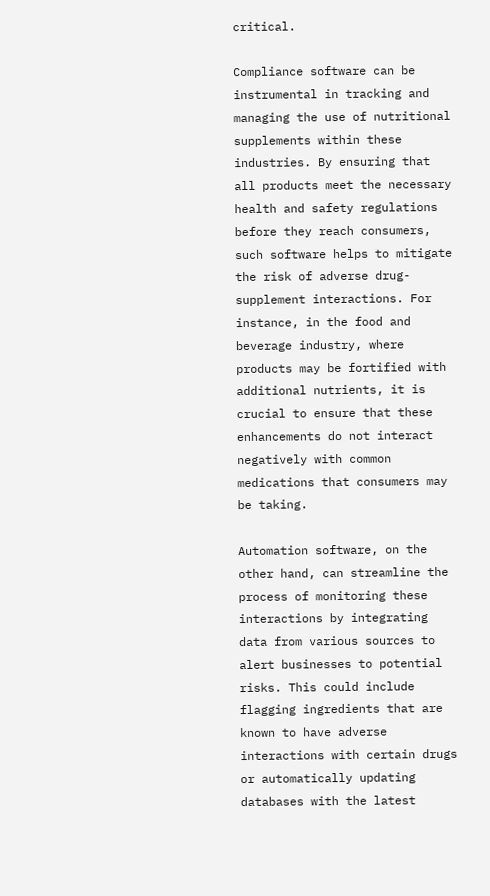critical.

Compliance software can be instrumental in tracking and managing the use of nutritional supplements within these industries. By ensuring that all products meet the necessary health and safety regulations before they reach consumers, such software helps to mitigate the risk of adverse drug-supplement interactions. For instance, in the food and beverage industry, where products may be fortified with additional nutrients, it is crucial to ensure that these enhancements do not interact negatively with common medications that consumers may be taking.

Automation software, on the other hand, can streamline the process of monitoring these interactions by integrating data from various sources to alert businesses to potential risks. This could include flagging ingredients that are known to have adverse interactions with certain drugs or automatically updating databases with the latest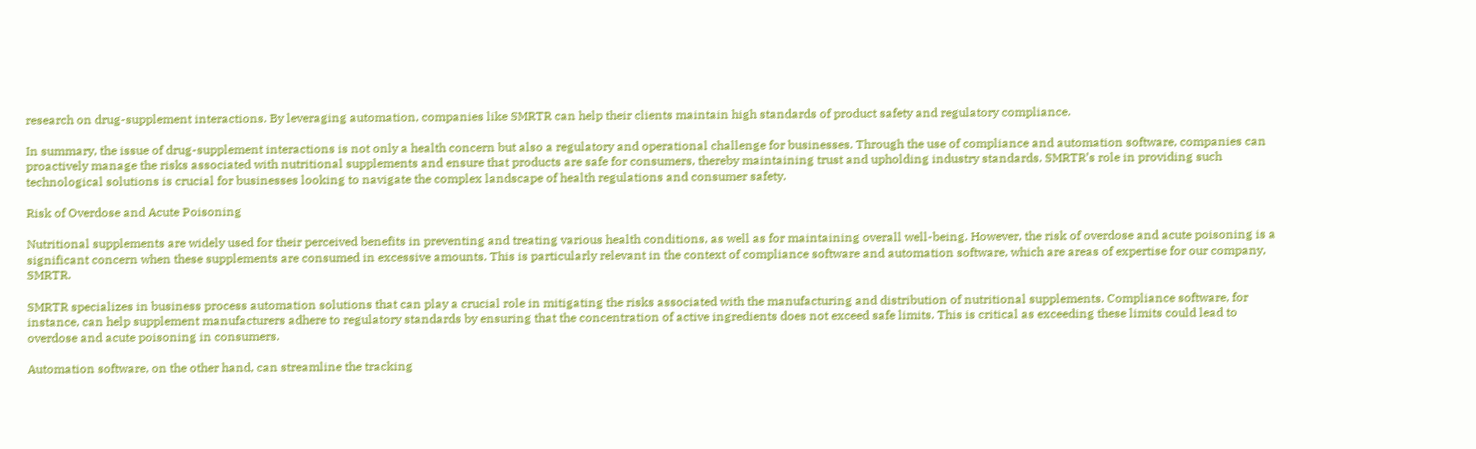research on drug-supplement interactions. By leveraging automation, companies like SMRTR can help their clients maintain high standards of product safety and regulatory compliance.

In summary, the issue of drug-supplement interactions is not only a health concern but also a regulatory and operational challenge for businesses. Through the use of compliance and automation software, companies can proactively manage the risks associated with nutritional supplements and ensure that products are safe for consumers, thereby maintaining trust and upholding industry standards. SMRTR’s role in providing such technological solutions is crucial for businesses looking to navigate the complex landscape of health regulations and consumer safety.

Risk of Overdose and Acute Poisoning

Nutritional supplements are widely used for their perceived benefits in preventing and treating various health conditions, as well as for maintaining overall well-being. However, the risk of overdose and acute poisoning is a significant concern when these supplements are consumed in excessive amounts. This is particularly relevant in the context of compliance software and automation software, which are areas of expertise for our company, SMRTR.

SMRTR specializes in business process automation solutions that can play a crucial role in mitigating the risks associated with the manufacturing and distribution of nutritional supplements. Compliance software, for instance, can help supplement manufacturers adhere to regulatory standards by ensuring that the concentration of active ingredients does not exceed safe limits. This is critical as exceeding these limits could lead to overdose and acute poisoning in consumers.

Automation software, on the other hand, can streamline the tracking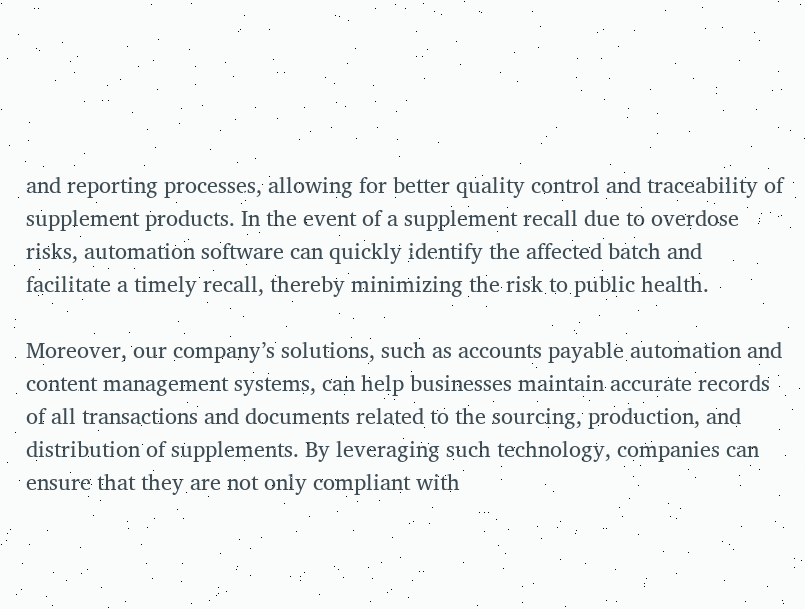and reporting processes, allowing for better quality control and traceability of supplement products. In the event of a supplement recall due to overdose risks, automation software can quickly identify the affected batch and facilitate a timely recall, thereby minimizing the risk to public health.

Moreover, our company’s solutions, such as accounts payable automation and content management systems, can help businesses maintain accurate records of all transactions and documents related to the sourcing, production, and distribution of supplements. By leveraging such technology, companies can ensure that they are not only compliant with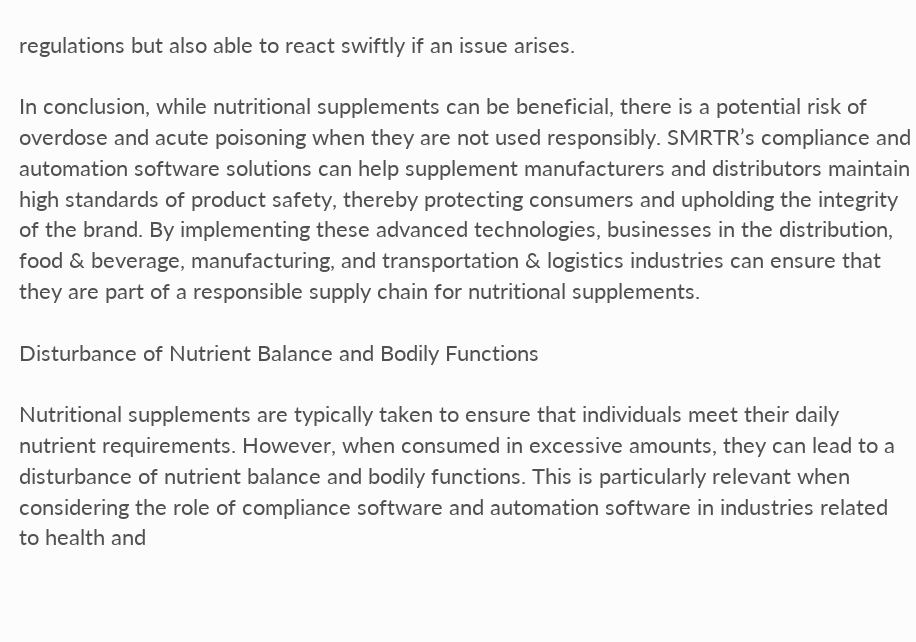regulations but also able to react swiftly if an issue arises.

In conclusion, while nutritional supplements can be beneficial, there is a potential risk of overdose and acute poisoning when they are not used responsibly. SMRTR’s compliance and automation software solutions can help supplement manufacturers and distributors maintain high standards of product safety, thereby protecting consumers and upholding the integrity of the brand. By implementing these advanced technologies, businesses in the distribution, food & beverage, manufacturing, and transportation & logistics industries can ensure that they are part of a responsible supply chain for nutritional supplements.

Disturbance of Nutrient Balance and Bodily Functions

Nutritional supplements are typically taken to ensure that individuals meet their daily nutrient requirements. However, when consumed in excessive amounts, they can lead to a disturbance of nutrient balance and bodily functions. This is particularly relevant when considering the role of compliance software and automation software in industries related to health and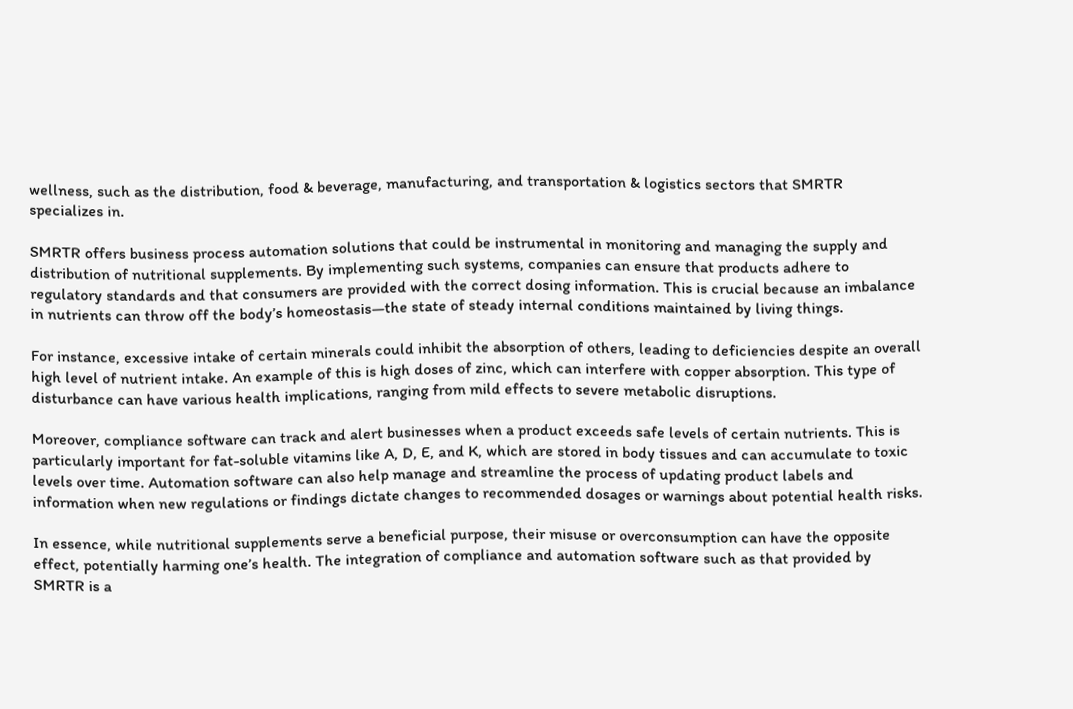wellness, such as the distribution, food & beverage, manufacturing, and transportation & logistics sectors that SMRTR specializes in.

SMRTR offers business process automation solutions that could be instrumental in monitoring and managing the supply and distribution of nutritional supplements. By implementing such systems, companies can ensure that products adhere to regulatory standards and that consumers are provided with the correct dosing information. This is crucial because an imbalance in nutrients can throw off the body’s homeostasis—the state of steady internal conditions maintained by living things.

For instance, excessive intake of certain minerals could inhibit the absorption of others, leading to deficiencies despite an overall high level of nutrient intake. An example of this is high doses of zinc, which can interfere with copper absorption. This type of disturbance can have various health implications, ranging from mild effects to severe metabolic disruptions.

Moreover, compliance software can track and alert businesses when a product exceeds safe levels of certain nutrients. This is particularly important for fat-soluble vitamins like A, D, E, and K, which are stored in body tissues and can accumulate to toxic levels over time. Automation software can also help manage and streamline the process of updating product labels and information when new regulations or findings dictate changes to recommended dosages or warnings about potential health risks.

In essence, while nutritional supplements serve a beneficial purpose, their misuse or overconsumption can have the opposite effect, potentially harming one’s health. The integration of compliance and automation software such as that provided by SMRTR is a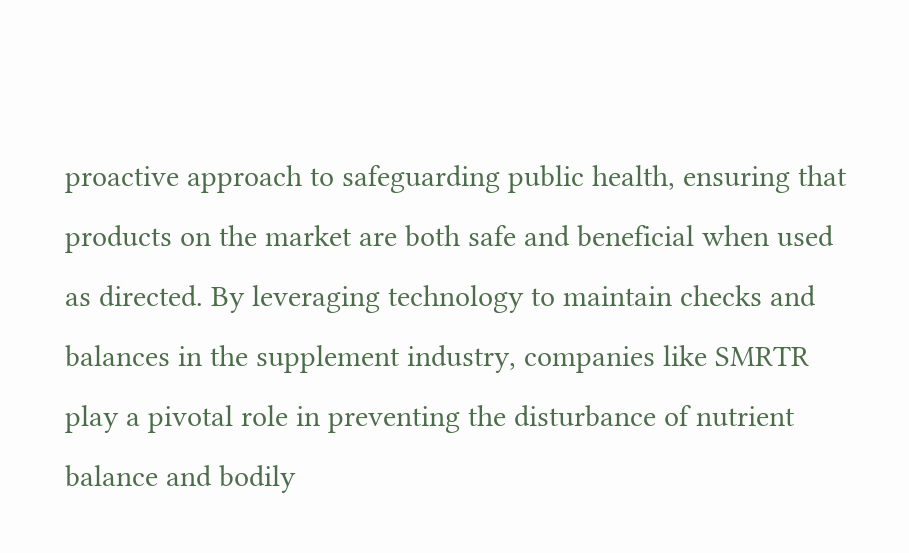proactive approach to safeguarding public health, ensuring that products on the market are both safe and beneficial when used as directed. By leveraging technology to maintain checks and balances in the supplement industry, companies like SMRTR play a pivotal role in preventing the disturbance of nutrient balance and bodily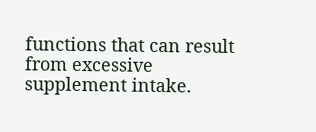functions that can result from excessive supplement intake.